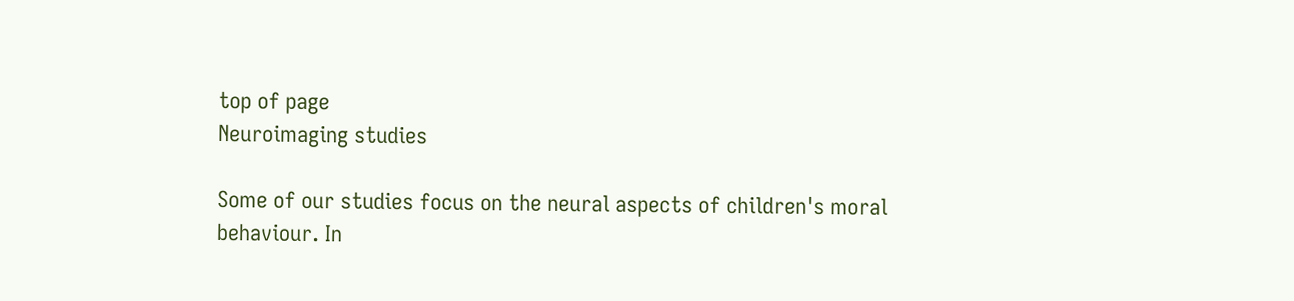top of page
Neuroimaging studies

Some of our studies focus on the neural aspects of children's moral behaviour. In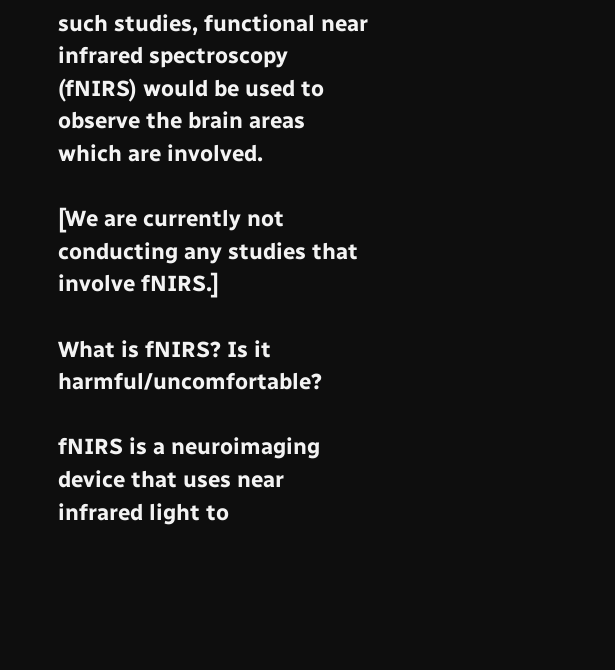such studies, functional near infrared spectroscopy (fNIRS) would be used to observe the brain areas which are involved.

[We are currently not conducting any studies that involve fNIRS.]

What is fNIRS? Is it harmful/uncomfortable?

fNIRS is a neuroimaging device that uses near infrared light to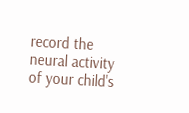record the neural activity of your child's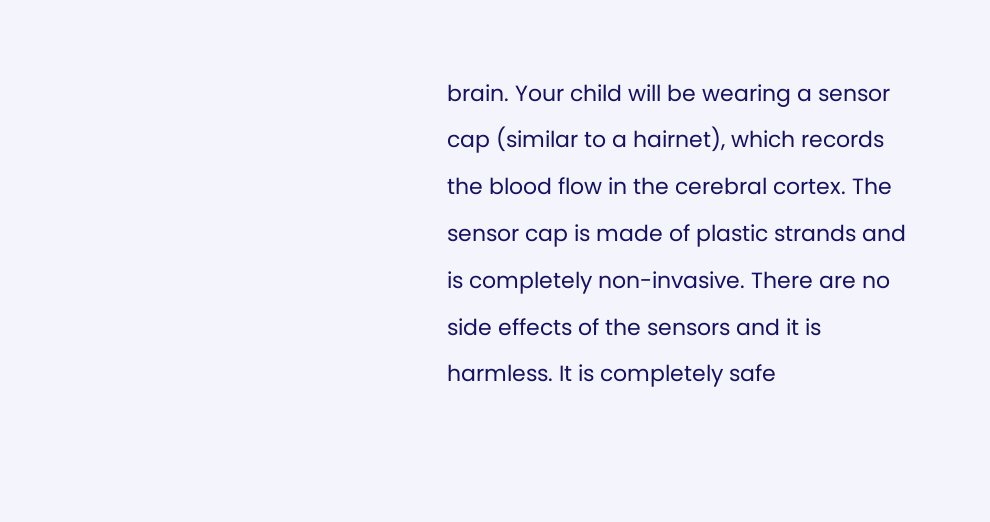brain. Your child will be wearing a sensor cap (similar to a hairnet), which records the blood flow in the cerebral cortex. The sensor cap is made of plastic strands and is completely non-invasive. There are no side effects of the sensors and it is harmless. It is completely safe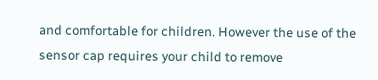and comfortable for children. However the use of the sensor cap requires your child to remove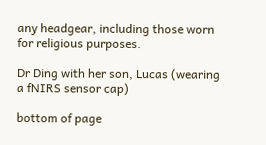any headgear, including those worn for religious purposes.

Dr Ding with her son, Lucas (wearing a fNIRS sensor cap)

bottom of page